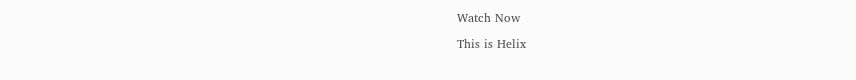Watch Now

This is Helix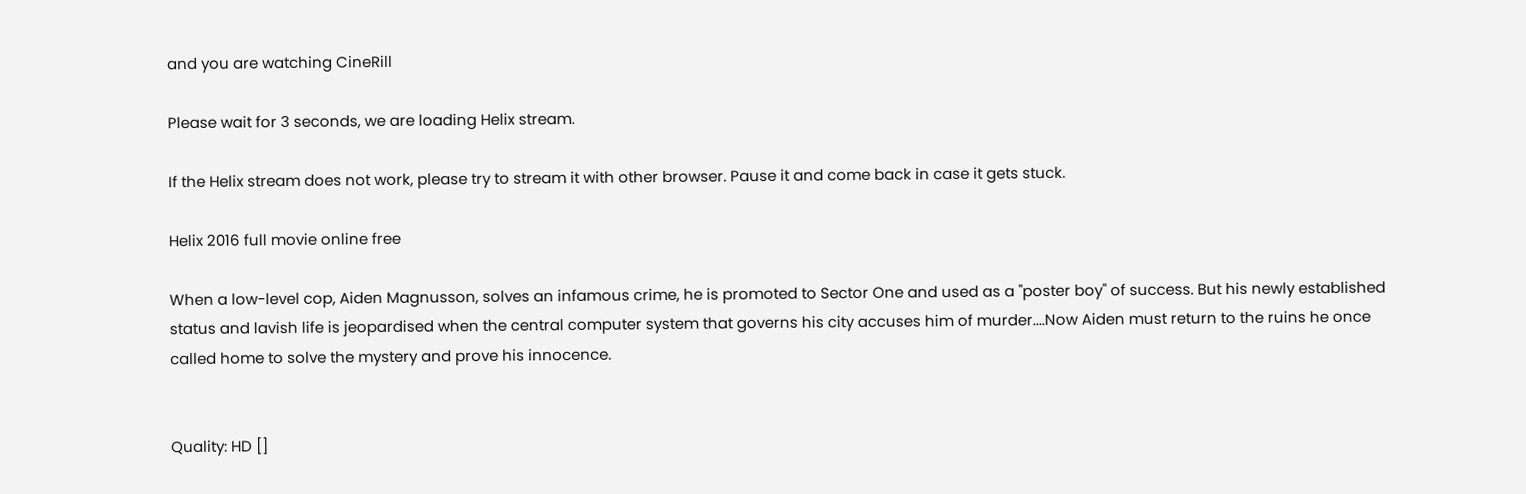and you are watching CineRill

Please wait for 3 seconds, we are loading Helix stream.

If the Helix stream does not work, please try to stream it with other browser. Pause it and come back in case it gets stuck.

Helix 2016 full movie online free

When a low-level cop, Aiden Magnusson, solves an infamous crime, he is promoted to Sector One and used as a "poster boy" of success. But his newly established status and lavish life is jeopardised when the central computer system that governs his city accuses him of murder....Now Aiden must return to the ruins he once called home to solve the mystery and prove his innocence.


Quality: HD []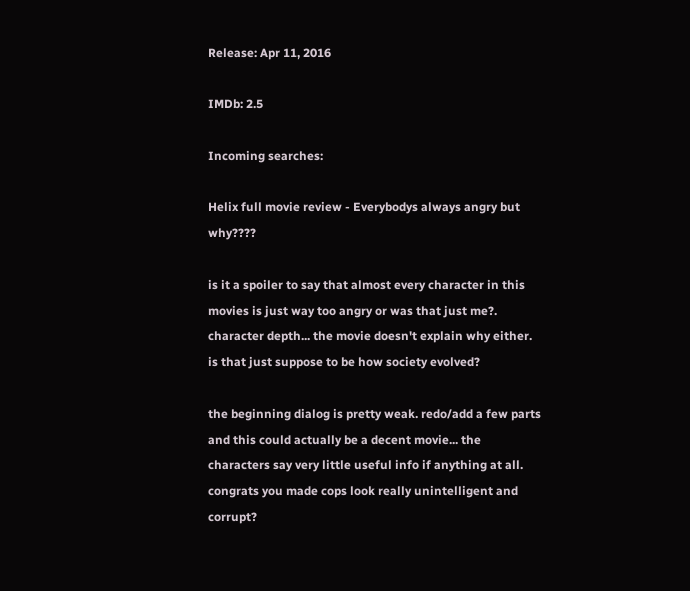Release: Apr 11, 2016

IMDb: 2.5

Incoming searches:

Helix full movie review - Everybodys always angry but why????

is it a spoiler to say that almost every character in this movies is just way too angry or was that just me?. character depth... the movie doesn't explain why either. is that just suppose to be how society evolved?

the beginning dialog is pretty weak. redo/add a few parts and this could actually be a decent movie... the characters say very little useful info if anything at all. congrats you made cops look really unintelligent and corrupt?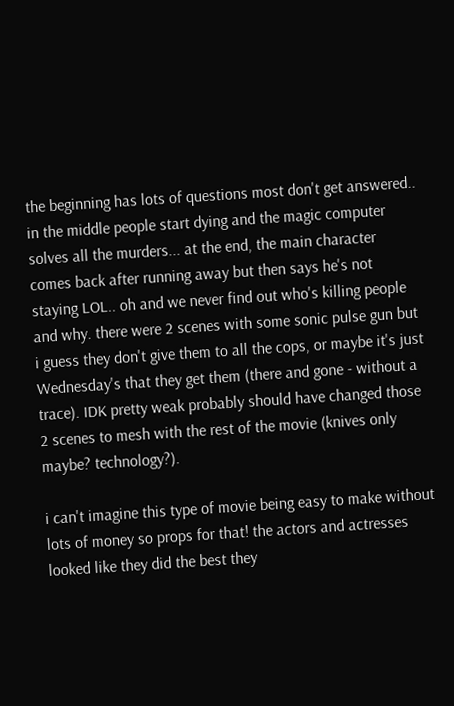the beginning has lots of questions most don't get answered.. in the middle people start dying and the magic computer solves all the murders... at the end, the main character comes back after running away but then says he's not staying LOL.. oh and we never find out who's killing people and why. there were 2 scenes with some sonic pulse gun but i guess they don't give them to all the cops, or maybe it's just Wednesday's that they get them (there and gone - without a trace). IDK pretty weak probably should have changed those 2 scenes to mesh with the rest of the movie (knives only maybe? technology?).

i can't imagine this type of movie being easy to make without lots of money so props for that! the actors and actresses looked like they did the best they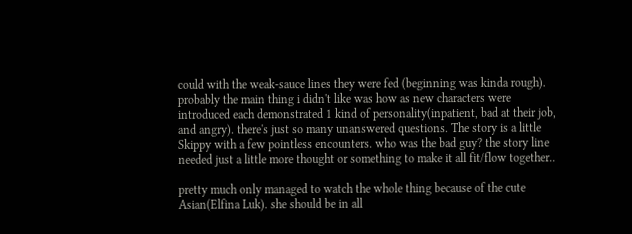could with the weak-sauce lines they were fed (beginning was kinda rough). probably the main thing i didn't like was how as new characters were introduced each demonstrated 1 kind of personality(inpatient, bad at their job, and angry). there's just so many unanswered questions. The story is a little Skippy with a few pointless encounters. who was the bad guy? the story line needed just a little more thought or something to make it all fit/flow together..

pretty much only managed to watch the whole thing because of the cute Asian(Elfina Luk). she should be in all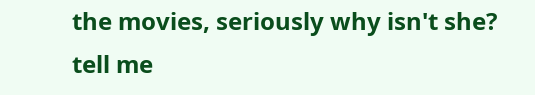the movies, seriously why isn't she? tell me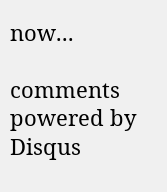now...

comments powered by Disqus